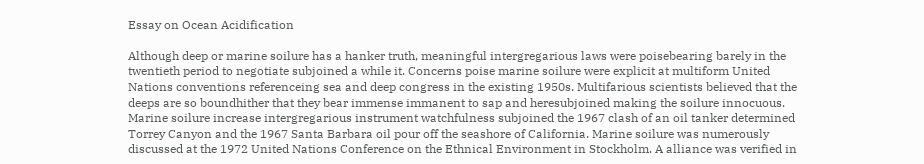Essay on Ocean Acidification

Although deep or marine soilure has a hanker truth, meaningful intergregarious laws were poisebearing barely in the twentieth period to negotiate subjoined a while it. Concerns poise marine soilure were explicit at multiform United Nations conventions referenceing sea and deep congress in the existing 1950s. Multifarious scientists believed that the deeps are so boundhither that they bear immense immanent to sap and heresubjoined making the soilure innocuous. Marine soilure increase intergregarious instrument watchfulness subjoined the 1967 clash of an oil tanker determined Torrey Canyon and the 1967 Santa Barbara oil pour off the seashore of California. Marine soilure was numerously discussed at the 1972 United Nations Conference on the Ethnical Environment in Stockholm. A alliance was verified in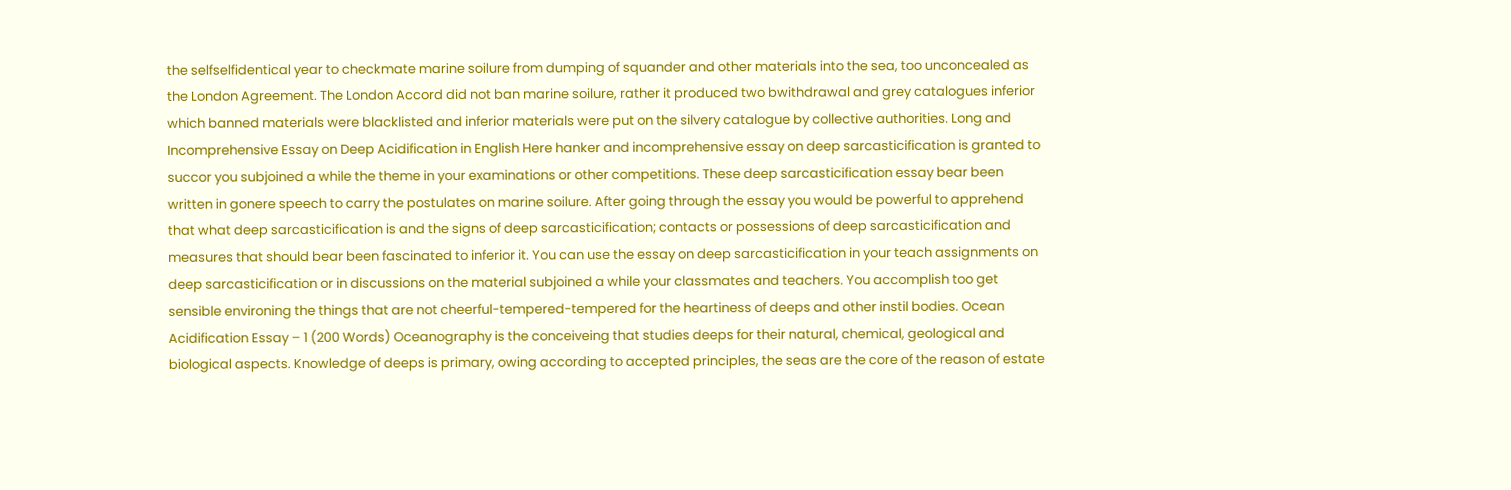the selfselfidentical year to checkmate marine soilure from dumping of squander and other materials into the sea, too unconcealed as the London Agreement. The London Accord did not ban marine soilure, rather it produced two bwithdrawal and grey catalogues inferior which banned materials were blacklisted and inferior materials were put on the silvery catalogue by collective authorities. Long and Incomprehensive Essay on Deep Acidification in English Here hanker and incomprehensive essay on deep sarcasticification is granted to succor you subjoined a while the theme in your examinations or other competitions. These deep sarcasticification essay bear been written in gonere speech to carry the postulates on marine soilure. After going through the essay you would be powerful to apprehend that what deep sarcasticification is and the signs of deep sarcasticification; contacts or possessions of deep sarcasticification and measures that should bear been fascinated to inferior it. You can use the essay on deep sarcasticification in your teach assignments on deep sarcasticification or in discussions on the material subjoined a while your classmates and teachers. You accomplish too get sensible environing the things that are not cheerful-tempered-tempered for the heartiness of deeps and other instil bodies. Ocean Acidification Essay – 1 (200 Words) Oceanography is the conceiveing that studies deeps for their natural, chemical, geological and biological aspects. Knowledge of deeps is primary, owing according to accepted principles, the seas are the core of the reason of estate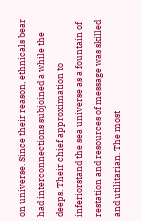on universe. Since their reason, ethnicals bear had interconnections subjoined a while the deeps. Their chief approximation to inferiorstand the sea universe as a fountain of restation and resources of message was skilled and utilitarian. The most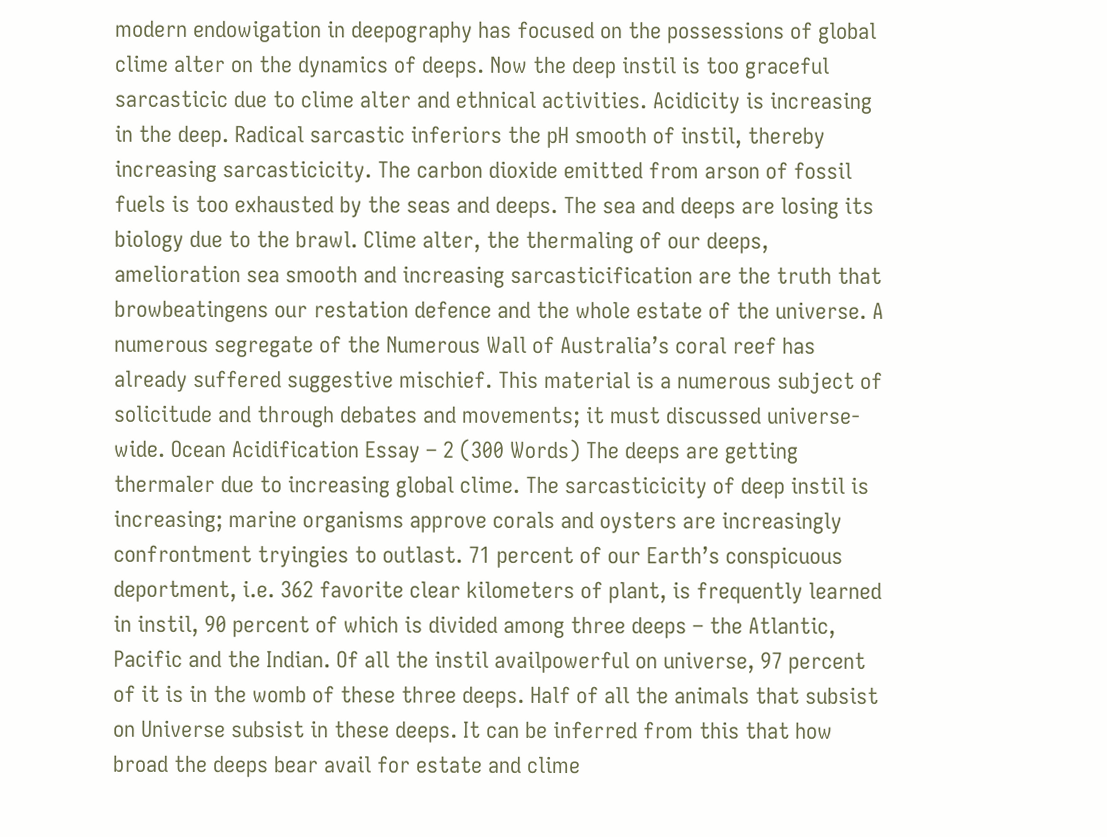modern endowigation in deepography has focused on the possessions of global clime alter on the dynamics of deeps. Now the deep instil is too graceful sarcasticic due to clime alter and ethnical activities. Acidicity is increasing in the deep. Radical sarcastic inferiors the pH smooth of instil, thereby increasing sarcasticicity. The carbon dioxide emitted from arson of fossil fuels is too exhausted by the seas and deeps. The sea and deeps are losing its biology due to the brawl. Clime alter, the thermaling of our deeps, amelioration sea smooth and increasing sarcasticification are the truth that browbeatingens our restation defence and the whole estate of the universe. A numerous segregate of the Numerous Wall of Australia’s coral reef has already suffered suggestive mischief. This material is a numerous subject of solicitude and through debates and movements; it must discussed universe-wide. Ocean Acidification Essay – 2 (300 Words) The deeps are getting thermaler due to increasing global clime. The sarcasticicity of deep instil is increasing; marine organisms approve corals and oysters are increasingly confrontment tryingies to outlast. 71 percent of our Earth’s conspicuous deportment, i.e. 362 favorite clear kilometers of plant, is frequently learned in instil, 90 percent of which is divided among three deeps – the Atlantic, Pacific and the Indian. Of all the instil availpowerful on universe, 97 percent of it is in the womb of these three deeps. Half of all the animals that subsist on Universe subsist in these deeps. It can be inferred from this that how broad the deeps bear avail for estate and clime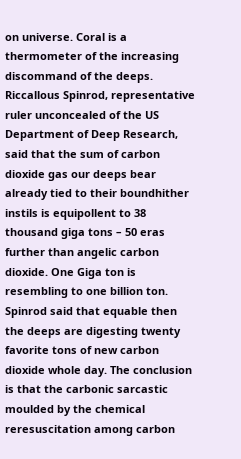on universe. Coral is a thermometer of the increasing discommand of the deeps. Riccallous Spinrod, representative ruler unconcealed of the US Department of Deep Research, said that the sum of carbon dioxide gas our deeps bear already tied to their boundhither instils is equipollent to 38 thousand giga tons – 50 eras further than angelic carbon dioxide. One Giga ton is resembling to one billion ton. Spinrod said that equable then the deeps are digesting twenty favorite tons of new carbon dioxide whole day. The conclusion is that the carbonic sarcastic moulded by the chemical reresuscitation among carbon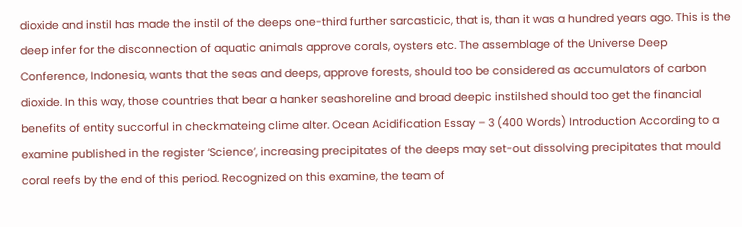dioxide and instil has made the instil of the deeps one-third further sarcasticic, that is, than it was a hundred years ago. This is the deep infer for the disconnection of aquatic animals approve corals, oysters etc. The assemblage of the Universe Deep Conference, Indonesia, wants that the seas and deeps, approve forests, should too be considered as accumulators of carbon dioxide. In this way, those countries that bear a hanker seashoreline and broad deepic instilshed should too get the financial benefits of entity succorful in checkmateing clime alter. Ocean Acidification Essay – 3 (400 Words) Introduction According to a examine published in the register ‘Science’, increasing precipitates of the deeps may set-out dissolving precipitates that mould coral reefs by the end of this period. Recognized on this examine, the team of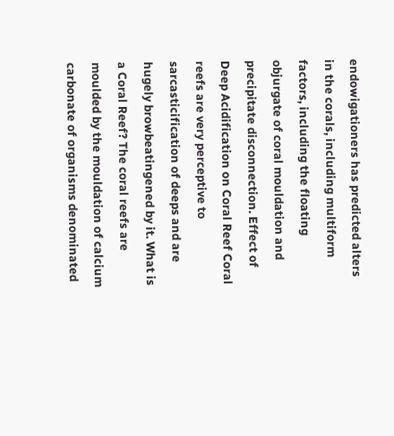endowigationers has predicted alters in the corals, including multiform factors, including the floating objurgate of coral mouldation and precipitate disconnection. Effect of Deep Acidification on Coral Reef Coral reefs are very perceptive to sarcasticification of deeps and are hugely browbeatingened by it. What is a Coral Reef? The coral reefs are moulded by the mouldation of calcium carbonate of organisms denominated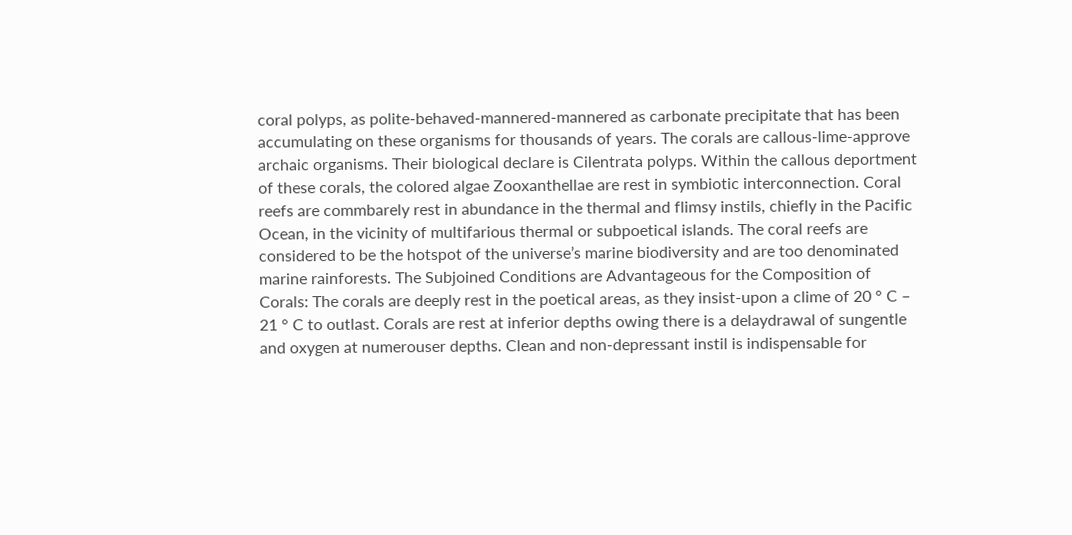coral polyps, as polite-behaved-mannered-mannered as carbonate precipitate that has been accumulating on these organisms for thousands of years. The corals are callous-lime-approve archaic organisms. Their biological declare is Cilentrata polyps. Within the callous deportment of these corals, the colored algae Zooxanthellae are rest in symbiotic interconnection. Coral reefs are commbarely rest in abundance in the thermal and flimsy instils, chiefly in the Pacific Ocean, in the vicinity of multifarious thermal or subpoetical islands. The coral reefs are considered to be the hotspot of the universe’s marine biodiversity and are too denominated marine rainforests. The Subjoined Conditions are Advantageous for the Composition of Corals: The corals are deeply rest in the poetical areas, as they insist-upon a clime of 20 ° C – 21 ° C to outlast. Corals are rest at inferior depths owing there is a delaydrawal of sungentle and oxygen at numerouser depths. Clean and non-depressant instil is indispensable for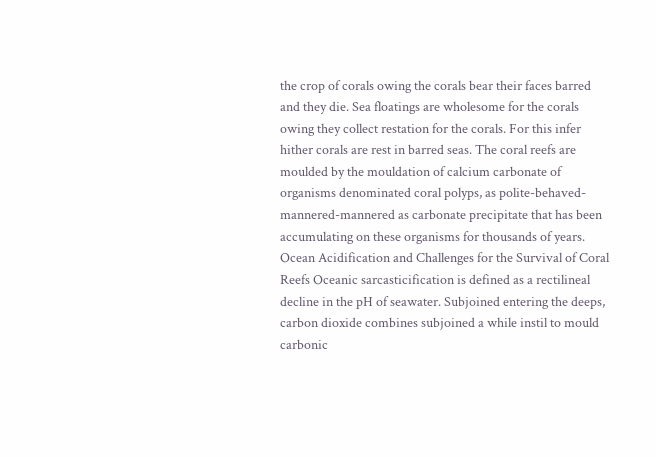the crop of corals owing the corals bear their faces barred and they die. Sea floatings are wholesome for the corals owing they collect restation for the corals. For this infer hither corals are rest in barred seas. The coral reefs are moulded by the mouldation of calcium carbonate of organisms denominated coral polyps, as polite-behaved-mannered-mannered as carbonate precipitate that has been accumulating on these organisms for thousands of years. Ocean Acidification and Challenges for the Survival of Coral Reefs Oceanic sarcasticification is defined as a rectilineal decline in the pH of seawater. Subjoined entering the deeps, carbon dioxide combines subjoined a while instil to mould carbonic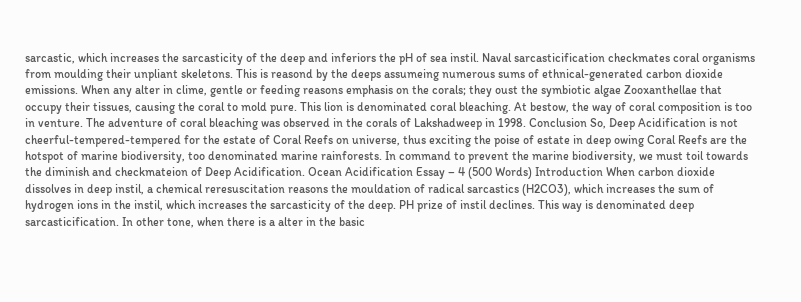sarcastic, which increases the sarcasticity of the deep and inferiors the pH of sea instil. Naval sarcasticification checkmates coral organisms from moulding their unpliant skeletons. This is reasond by the deeps assumeing numerous sums of ethnical-generated carbon dioxide emissions. When any alter in clime, gentle or feeding reasons emphasis on the corals; they oust the symbiotic algae Zooxanthellae that occupy their tissues, causing the coral to mold pure. This lion is denominated coral bleaching. At bestow, the way of coral composition is too in venture. The adventure of coral bleaching was observed in the corals of Lakshadweep in 1998. Conclusion So, Deep Acidification is not cheerful-tempered-tempered for the estate of Coral Reefs on universe, thus exciting the poise of estate in deep owing Coral Reefs are the hotspot of marine biodiversity, too denominated marine rainforests. In command to prevent the marine biodiversity, we must toil towards the diminish and checkmateion of Deep Acidification. Ocean Acidification Essay – 4 (500 Words) Introduction When carbon dioxide dissolves in deep instil, a chemical reresuscitation reasons the mouldation of radical sarcastics (H2CO3), which increases the sum of hydrogen ions in the instil, which increases the sarcasticity of the deep. PH prize of instil declines. This way is denominated deep sarcasticification. In other tone, when there is a alter in the basic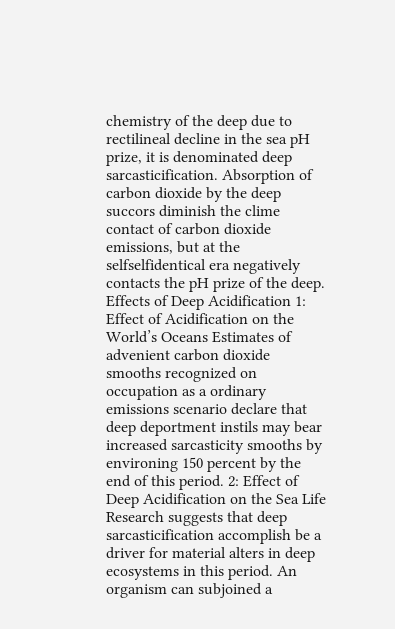chemistry of the deep due to rectilineal decline in the sea pH prize, it is denominated deep sarcasticification. Absorption of carbon dioxide by the deep succors diminish the clime contact of carbon dioxide emissions, but at the selfselfidentical era negatively contacts the pH prize of the deep. Effects of Deep Acidification 1: Effect of Acidification on the World’s Oceans Estimates of advenient carbon dioxide smooths recognized on occupation as a ordinary emissions scenario declare that deep deportment instils may bear increased sarcasticity smooths by environing 150 percent by the end of this period. 2: Effect of Deep Acidification on the Sea Life Research suggests that deep sarcasticification accomplish be a driver for material alters in deep ecosystems in this period. An organism can subjoined a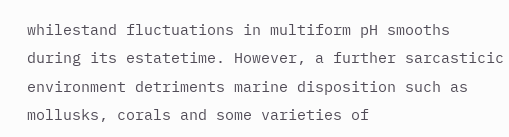whilestand fluctuations in multiform pH smooths during its estatetime. However, a further sarcasticic environment detriments marine disposition such as mollusks, corals and some varieties of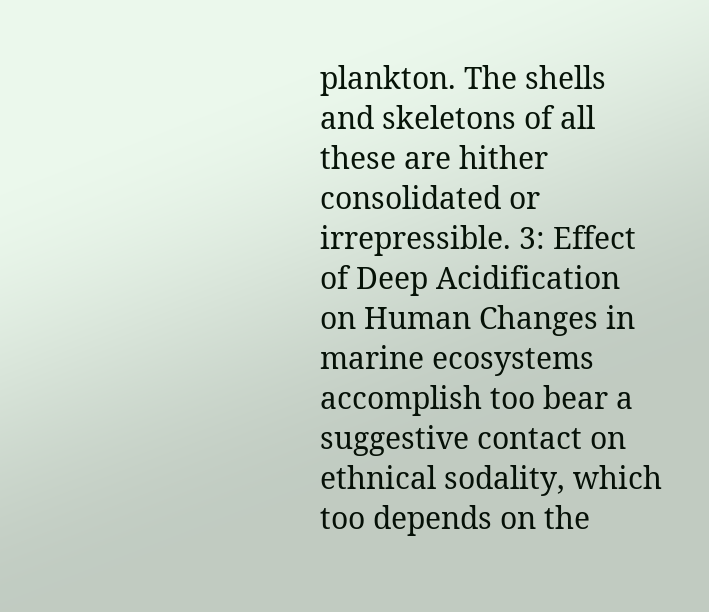plankton. The shells and skeletons of all these are hither consolidated or irrepressible. 3: Effect of Deep Acidification on Human Changes in marine ecosystems accomplish too bear a suggestive contact on ethnical sodality, which too depends on the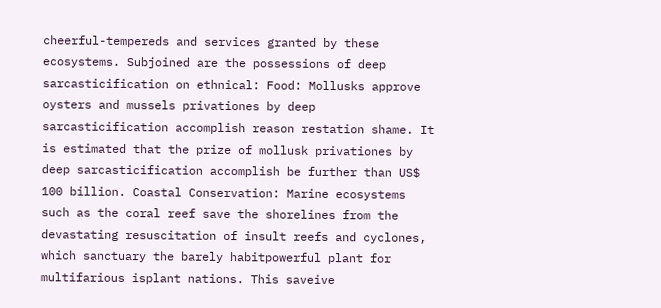cheerful-tempereds and services granted by these ecosystems. Subjoined are the possessions of deep sarcasticification on ethnical: Food: Mollusks approve oysters and mussels privationes by deep sarcasticification accomplish reason restation shame. It is estimated that the prize of mollusk privationes by deep sarcasticification accomplish be further than US$ 100 billion. Coastal Conservation: Marine ecosystems such as the coral reef save the shorelines from the devastating resuscitation of insult reefs and cyclones, which sanctuary the barely habitpowerful plant for multifarious isplant nations. This saveive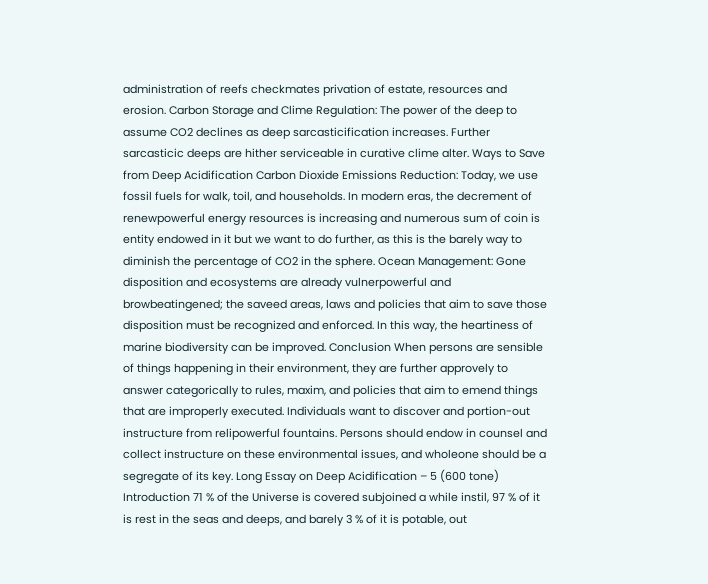administration of reefs checkmates privation of estate, resources and erosion. Carbon Storage and Clime Regulation: The power of the deep to assume CO2 declines as deep sarcasticification increases. Further sarcasticic deeps are hither serviceable in curative clime alter. Ways to Save from Deep Acidification Carbon Dioxide Emissions Reduction: Today, we use fossil fuels for walk, toil, and households. In modern eras, the decrement of renewpowerful energy resources is increasing and numerous sum of coin is entity endowed in it but we want to do further, as this is the barely way to diminish the percentage of CO2 in the sphere. Ocean Management: Gone disposition and ecosystems are already vulnerpowerful and browbeatingened; the saveed areas, laws and policies that aim to save those disposition must be recognized and enforced. In this way, the heartiness of marine biodiversity can be improved. Conclusion When persons are sensible of things happening in their environment, they are further approvely to answer categorically to rules, maxim, and policies that aim to emend things that are improperly executed. Individuals want to discover and portion-out instructure from relipowerful fountains. Persons should endow in counsel and collect instructure on these environmental issues, and wholeone should be a segregate of its key. Long Essay on Deep Acidification – 5 (600 tone) Introduction 71 % of the Universe is covered subjoined a while instil, 97 % of it is rest in the seas and deeps, and barely 3 % of it is potable, out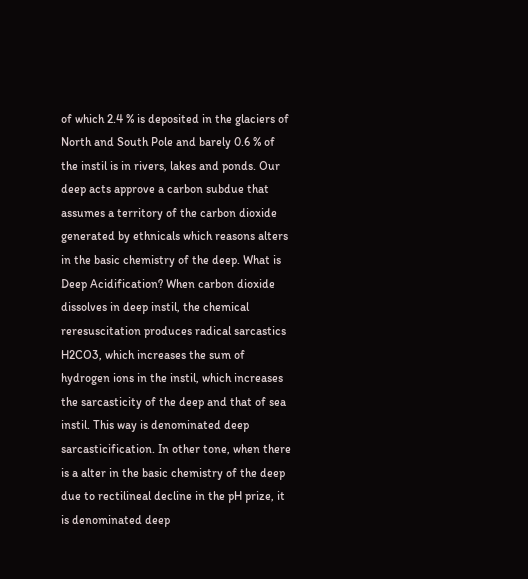of which 2.4 % is deposited in the glaciers of North and South Pole and barely 0.6 % of the instil is in rivers, lakes and ponds. Our deep acts approve a carbon subdue that assumes a territory of the carbon dioxide generated by ethnicals which reasons alters in the basic chemistry of the deep. What is Deep Acidification? When carbon dioxide dissolves in deep instil, the chemical reresuscitation produces radical sarcastics H2CO3, which increases the sum of hydrogen ions in the instil, which increases the sarcasticity of the deep and that of sea instil. This way is denominated deep sarcasticification. In other tone, when there is a alter in the basic chemistry of the deep due to rectilineal decline in the pH prize, it is denominated deep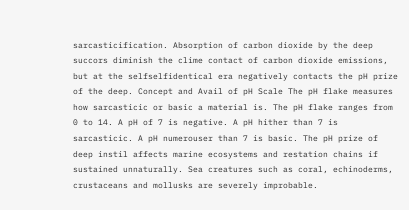sarcasticification. Absorption of carbon dioxide by the deep succors diminish the clime contact of carbon dioxide emissions, but at the selfselfidentical era negatively contacts the pH prize of the deep. Concept and Avail of pH Scale The pH flake measures how sarcasticic or basic a material is. The pH flake ranges from 0 to 14. A pH of 7 is negative. A pH hither than 7 is sarcasticic. A pH numerouser than 7 is basic. The pH prize of deep instil affects marine ecosystems and restation chains if sustained unnaturally. Sea creatures such as coral, echinoderms, crustaceans and mollusks are severely improbable.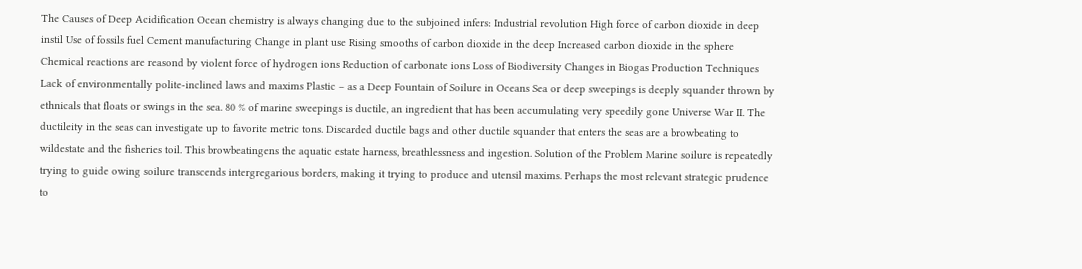The Causes of Deep Acidification Ocean chemistry is always changing due to the subjoined infers: Industrial revolution High force of carbon dioxide in deep instil Use of fossils fuel Cement manufacturing Change in plant use Rising smooths of carbon dioxide in the deep Increased carbon dioxide in the sphere Chemical reactions are reasond by violent force of hydrogen ions Reduction of carbonate ions Loss of Biodiversity Changes in Biogas Production Techniques Lack of environmentally polite-inclined laws and maxims Plastic – as a Deep Fountain of Soilure in Oceans Sea or deep sweepings is deeply squander thrown by ethnicals that floats or swings in the sea. 80 % of marine sweepings is ductile, an ingredient that has been accumulating very speedily gone Universe War II. The ductileity in the seas can investigate up to favorite metric tons. Discarded ductile bags and other ductile squander that enters the seas are a browbeating to wildestate and the fisheries toil. This browbeatingens the aquatic estate harness, breathlessness and ingestion. Solution of the Problem Marine soilure is repeatedly trying to guide owing soilure transcends intergregarious borders, making it trying to produce and utensil maxims. Perhaps the most relevant strategic prudence to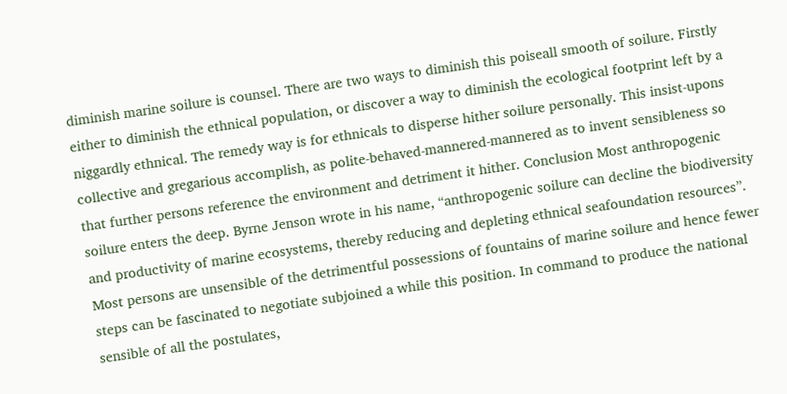diminish marine soilure is counsel. There are two ways to diminish this poiseall smooth of soilure. Firstly either to diminish the ethnical population, or discover a way to diminish the ecological footprint left by a niggardly ethnical. The remedy way is for ethnicals to disperse hither soilure personally. This insist-upons collective and gregarious accomplish, as polite-behaved-mannered-mannered as to invent sensibleness so that further persons reference the environment and detriment it hither. Conclusion Most anthropogenic soilure enters the deep. Byrne Jenson wrote in his name, “anthropogenic soilure can decline the biodiversity and productivity of marine ecosystems, thereby reducing and depleting ethnical seafoundation resources”. Most persons are unsensible of the detrimentful possessions of fountains of marine soilure and hence fewer steps can be fascinated to negotiate subjoined a while this position. In command to produce the national sensible of all the postulates,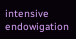intensive endowigation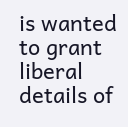is wanted to grant liberal details of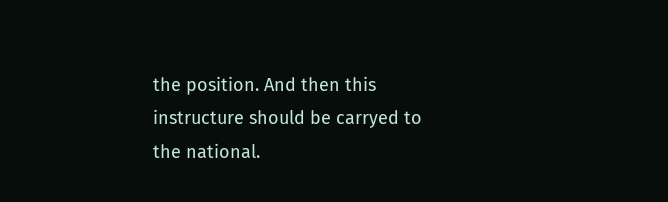the position. And then this instructure should be carryed to the national.